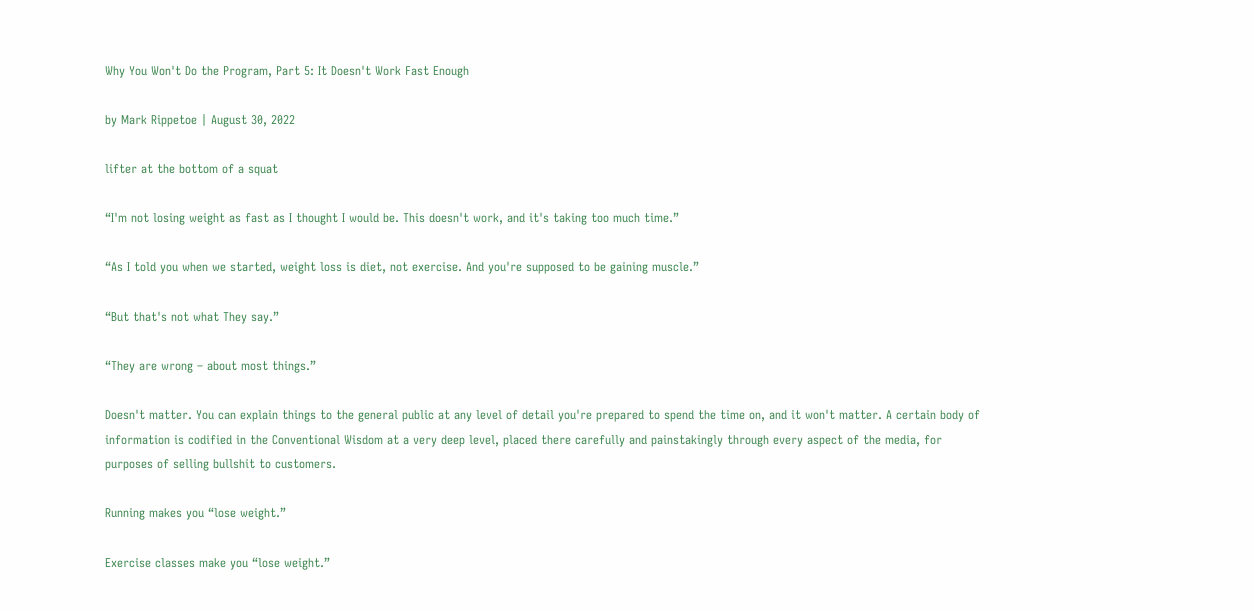Why You Won't Do the Program, Part 5: It Doesn't Work Fast Enough

by Mark Rippetoe | August 30, 2022

lifter at the bottom of a squat

“I'm not losing weight as fast as I thought I would be. This doesn't work, and it's taking too much time.”

“As I told you when we started, weight loss is diet, not exercise. And you're supposed to be gaining muscle.”

“But that's not what They say.”

“They are wrong – about most things.”

Doesn't matter. You can explain things to the general public at any level of detail you're prepared to spend the time on, and it won't matter. A certain body of information is codified in the Conventional Wisdom at a very deep level, placed there carefully and painstakingly through every aspect of the media, for purposes of selling bullshit to customers.

Running makes you “lose weight.”

Exercise classes make you “lose weight.”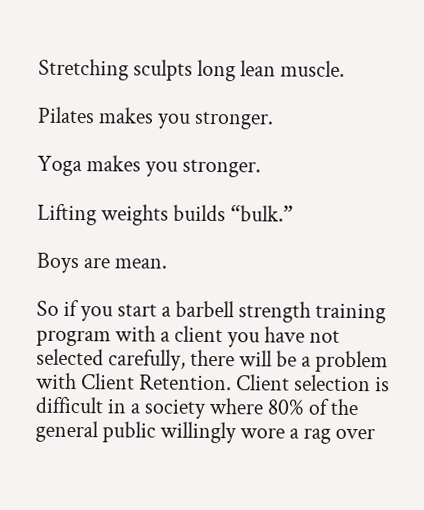Stretching sculpts long lean muscle.

Pilates makes you stronger.

Yoga makes you stronger.

Lifting weights builds “bulk.”

Boys are mean.

So if you start a barbell strength training program with a client you have not selected carefully, there will be a problem with Client Retention. Client selection is difficult in a society where 80% of the general public willingly wore a rag over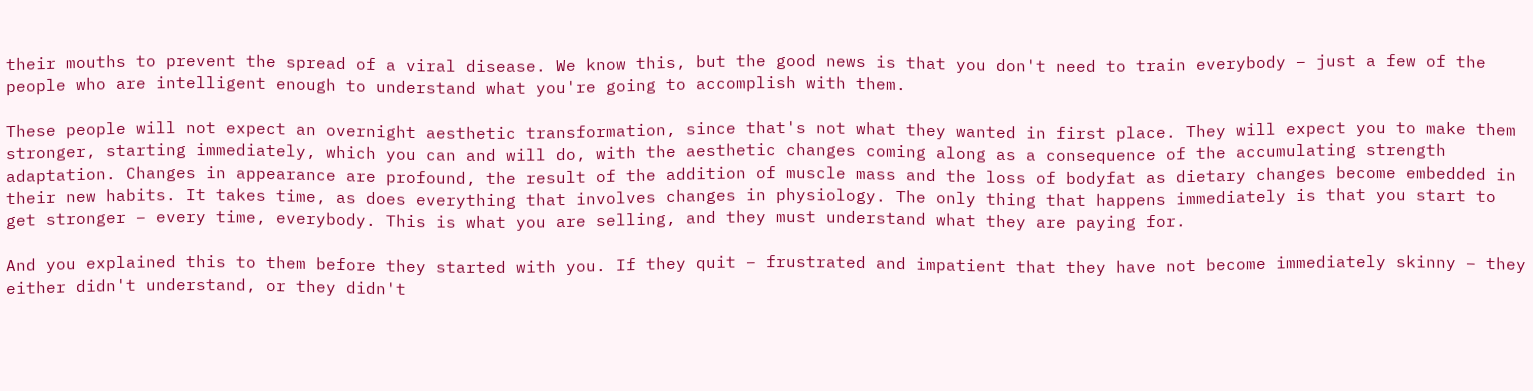their mouths to prevent the spread of a viral disease. We know this, but the good news is that you don't need to train everybody – just a few of the people who are intelligent enough to understand what you're going to accomplish with them.

These people will not expect an overnight aesthetic transformation, since that's not what they wanted in first place. They will expect you to make them stronger, starting immediately, which you can and will do, with the aesthetic changes coming along as a consequence of the accumulating strength adaptation. Changes in appearance are profound, the result of the addition of muscle mass and the loss of bodyfat as dietary changes become embedded in their new habits. It takes time, as does everything that involves changes in physiology. The only thing that happens immediately is that you start to get stronger – every time, everybody. This is what you are selling, and they must understand what they are paying for.

And you explained this to them before they started with you. If they quit – frustrated and impatient that they have not become immediately skinny – they either didn't understand, or they didn't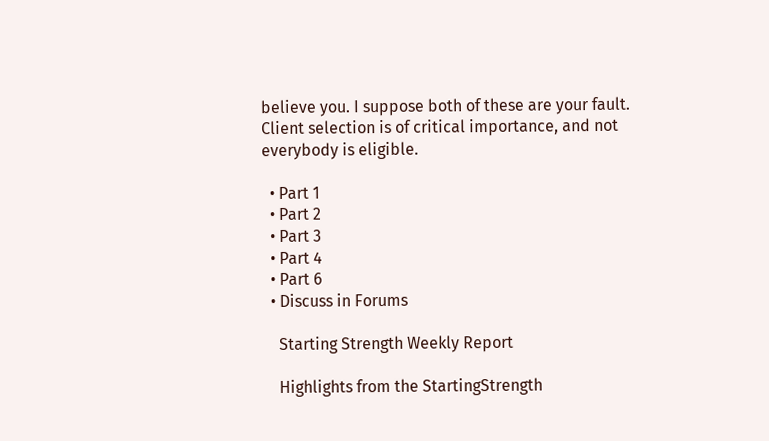believe you. I suppose both of these are your fault. Client selection is of critical importance, and not everybody is eligible.

  • Part 1
  • Part 2
  • Part 3
  • Part 4
  • Part 6
  • Discuss in Forums

    Starting Strength Weekly Report

    Highlights from the StartingStrength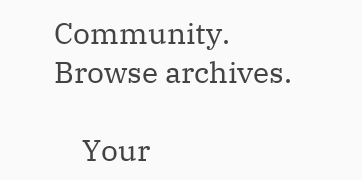Community. Browse archives.

    Your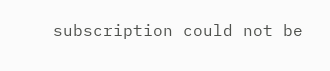subscription could not be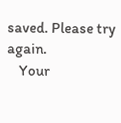saved. Please try again.
    Your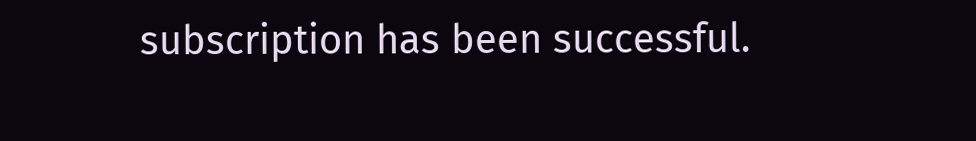subscription has been successful.